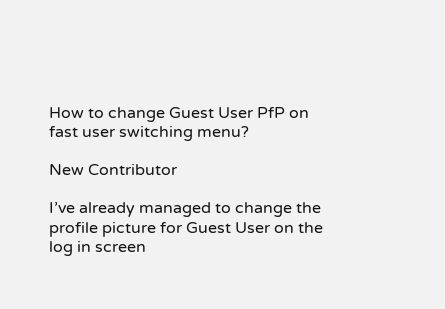How to change Guest User PfP on fast user switching menu?

New Contributor

I’ve already managed to change the profile picture for Guest User on the log in screen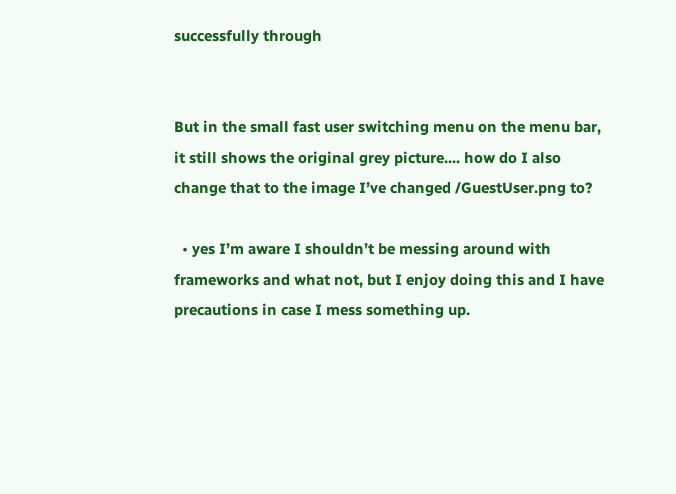successfully through


But in the small fast user switching menu on the menu bar, it still shows the original grey picture.... how do I also change that to the image I’ve changed /GuestUser.png to?

  • yes I’m aware I shouldn’t be messing around with frameworks and what not, but I enjoy doing this and I have precautions in case I mess something up.